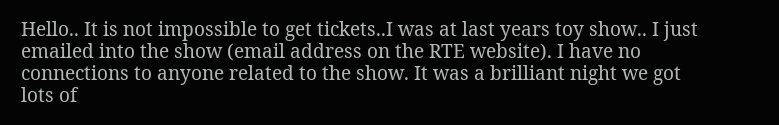Hello.. It is not impossible to get tickets..I was at last years toy show.. I just emailed into the show (email address on the RTE website). I have no connections to anyone related to the show. It was a brilliant night we got lots of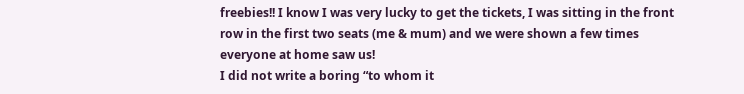freebies!! I know I was very lucky to get the tickets, I was sitting in the front row in the first two seats (me & mum) and we were shown a few times everyone at home saw us!
I did not write a boring “to whom it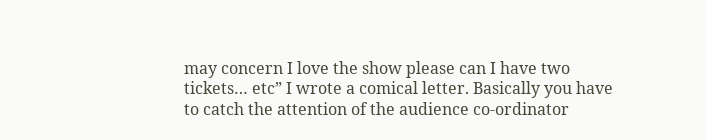may concern I love the show please can I have two tickets… etc” I wrote a comical letter. Basically you have to catch the attention of the audience co-ordinator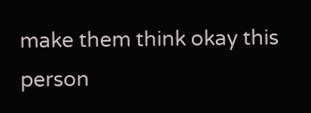make them think okay this person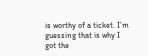is worthy of a ticket. I’m guessing that is why I got the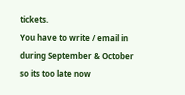tickets.
You have to write / email in during September & October so its too late now